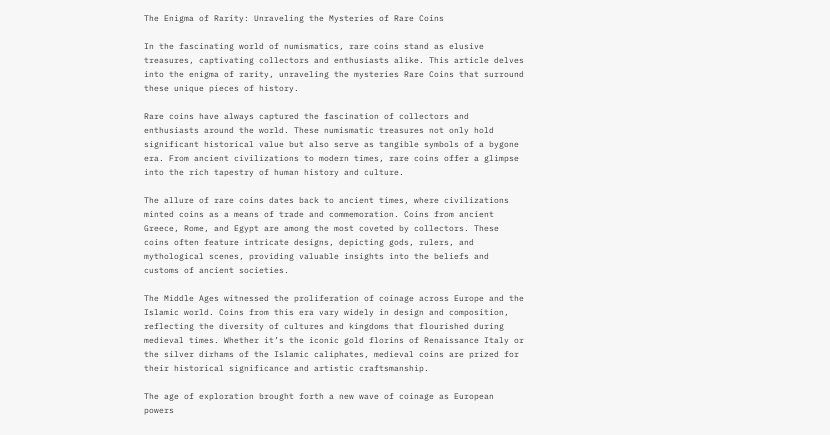The Enigma of Rarity: Unraveling the Mysteries of Rare Coins

In the fascinating world of numismatics, rare coins stand as elusive treasures, captivating collectors and enthusiasts alike. This article delves into the enigma of rarity, unraveling the mysteries Rare Coins that surround these unique pieces of history.

Rare coins have always captured the fascination of collectors and enthusiasts around the world. These numismatic treasures not only hold significant historical value but also serve as tangible symbols of a bygone era. From ancient civilizations to modern times, rare coins offer a glimpse into the rich tapestry of human history and culture.

The allure of rare coins dates back to ancient times, where civilizations minted coins as a means of trade and commemoration. Coins from ancient Greece, Rome, and Egypt are among the most coveted by collectors. These coins often feature intricate designs, depicting gods, rulers, and mythological scenes, providing valuable insights into the beliefs and customs of ancient societies.

The Middle Ages witnessed the proliferation of coinage across Europe and the Islamic world. Coins from this era vary widely in design and composition, reflecting the diversity of cultures and kingdoms that flourished during medieval times. Whether it’s the iconic gold florins of Renaissance Italy or the silver dirhams of the Islamic caliphates, medieval coins are prized for their historical significance and artistic craftsmanship.

The age of exploration brought forth a new wave of coinage as European powers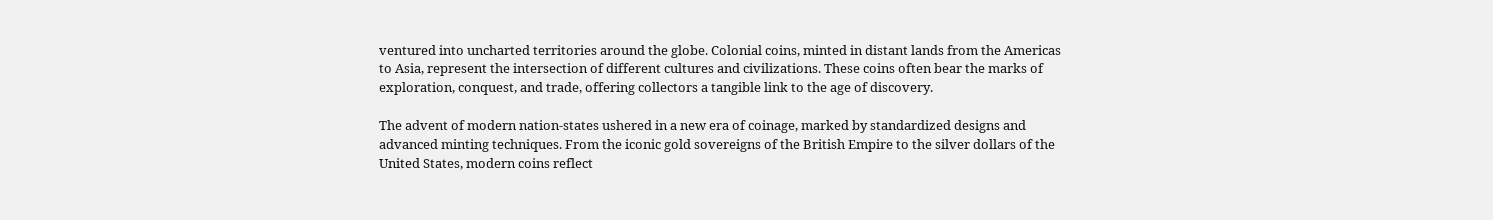ventured into uncharted territories around the globe. Colonial coins, minted in distant lands from the Americas to Asia, represent the intersection of different cultures and civilizations. These coins often bear the marks of exploration, conquest, and trade, offering collectors a tangible link to the age of discovery.

The advent of modern nation-states ushered in a new era of coinage, marked by standardized designs and advanced minting techniques. From the iconic gold sovereigns of the British Empire to the silver dollars of the United States, modern coins reflect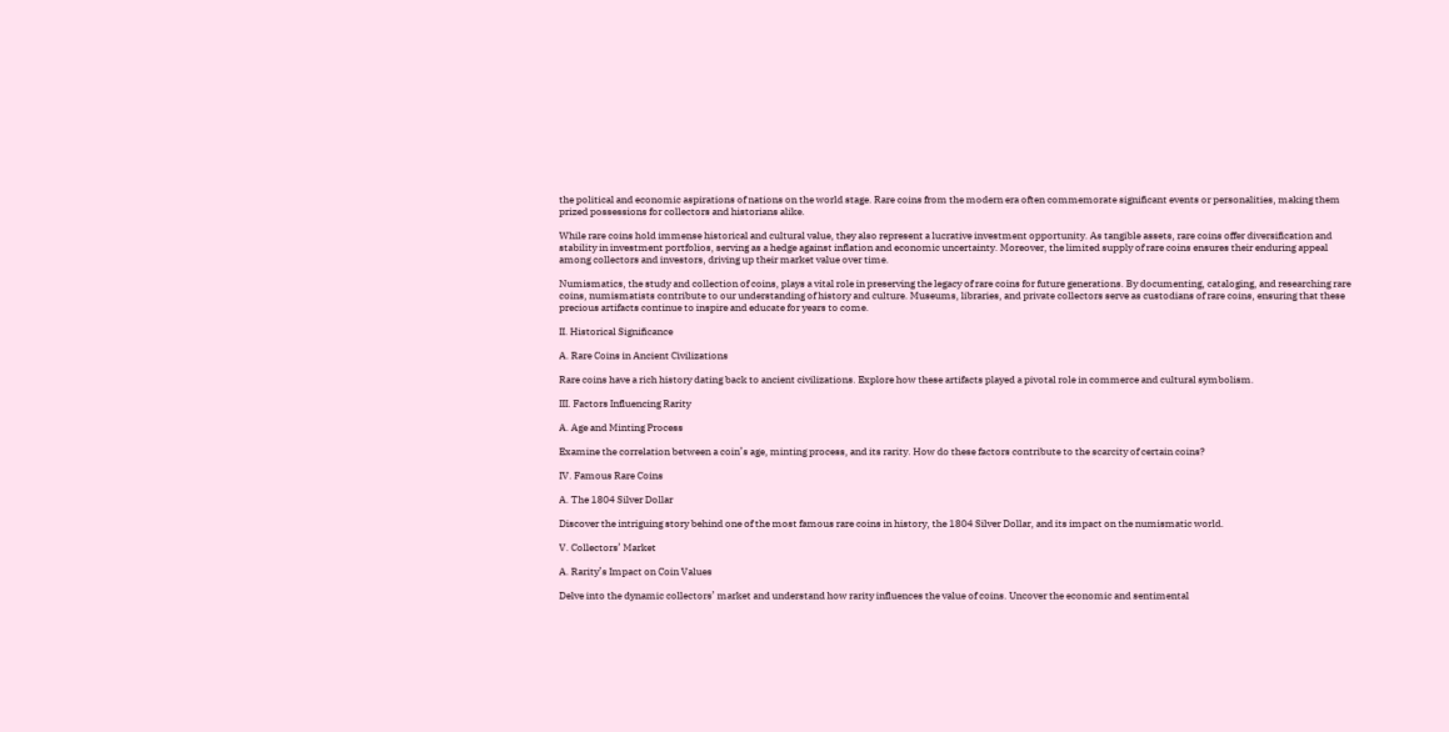the political and economic aspirations of nations on the world stage. Rare coins from the modern era often commemorate significant events or personalities, making them prized possessions for collectors and historians alike.

While rare coins hold immense historical and cultural value, they also represent a lucrative investment opportunity. As tangible assets, rare coins offer diversification and stability in investment portfolios, serving as a hedge against inflation and economic uncertainty. Moreover, the limited supply of rare coins ensures their enduring appeal among collectors and investors, driving up their market value over time.

Numismatics, the study and collection of coins, plays a vital role in preserving the legacy of rare coins for future generations. By documenting, cataloging, and researching rare coins, numismatists contribute to our understanding of history and culture. Museums, libraries, and private collectors serve as custodians of rare coins, ensuring that these precious artifacts continue to inspire and educate for years to come.

II. Historical Significance

A. Rare Coins in Ancient Civilizations

Rare coins have a rich history dating back to ancient civilizations. Explore how these artifacts played a pivotal role in commerce and cultural symbolism.

III. Factors Influencing Rarity

A. Age and Minting Process

Examine the correlation between a coin’s age, minting process, and its rarity. How do these factors contribute to the scarcity of certain coins?

IV. Famous Rare Coins

A. The 1804 Silver Dollar

Discover the intriguing story behind one of the most famous rare coins in history, the 1804 Silver Dollar, and its impact on the numismatic world.

V. Collectors’ Market

A. Rarity’s Impact on Coin Values

Delve into the dynamic collectors’ market and understand how rarity influences the value of coins. Uncover the economic and sentimental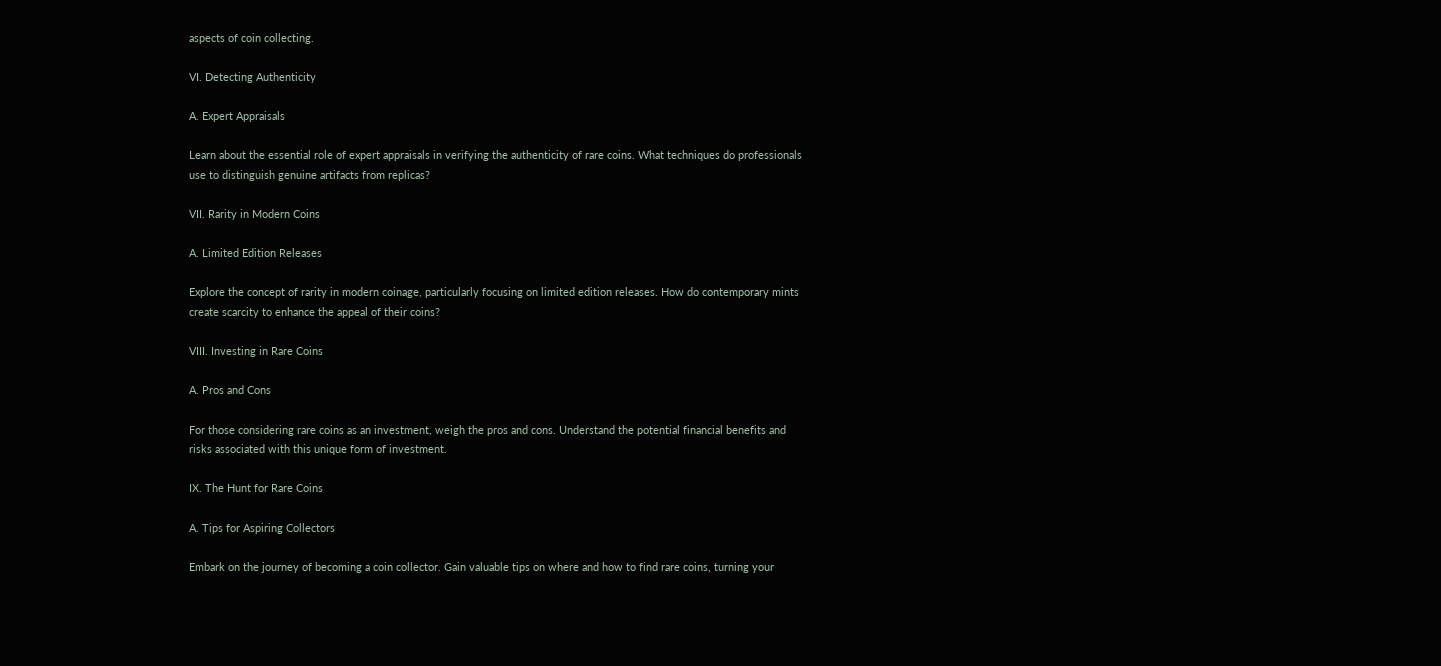aspects of coin collecting.

VI. Detecting Authenticity

A. Expert Appraisals

Learn about the essential role of expert appraisals in verifying the authenticity of rare coins. What techniques do professionals use to distinguish genuine artifacts from replicas?

VII. Rarity in Modern Coins

A. Limited Edition Releases

Explore the concept of rarity in modern coinage, particularly focusing on limited edition releases. How do contemporary mints create scarcity to enhance the appeal of their coins?

VIII. Investing in Rare Coins

A. Pros and Cons

For those considering rare coins as an investment, weigh the pros and cons. Understand the potential financial benefits and risks associated with this unique form of investment.

IX. The Hunt for Rare Coins

A. Tips for Aspiring Collectors

Embark on the journey of becoming a coin collector. Gain valuable tips on where and how to find rare coins, turning your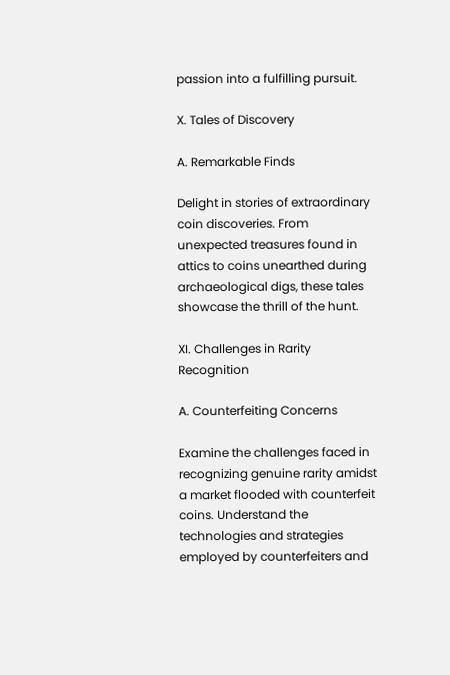passion into a fulfilling pursuit.

X. Tales of Discovery

A. Remarkable Finds

Delight in stories of extraordinary coin discoveries. From unexpected treasures found in attics to coins unearthed during archaeological digs, these tales showcase the thrill of the hunt.

XI. Challenges in Rarity Recognition

A. Counterfeiting Concerns

Examine the challenges faced in recognizing genuine rarity amidst a market flooded with counterfeit coins. Understand the technologies and strategies employed by counterfeiters and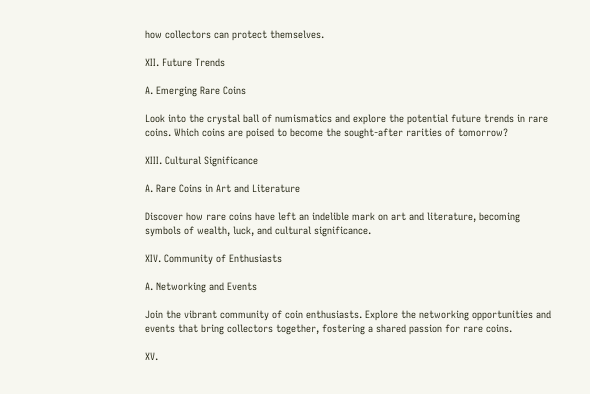how collectors can protect themselves.

XII. Future Trends

A. Emerging Rare Coins

Look into the crystal ball of numismatics and explore the potential future trends in rare coins. Which coins are poised to become the sought-after rarities of tomorrow?

XIII. Cultural Significance

A. Rare Coins in Art and Literature

Discover how rare coins have left an indelible mark on art and literature, becoming symbols of wealth, luck, and cultural significance.

XIV. Community of Enthusiasts

A. Networking and Events

Join the vibrant community of coin enthusiasts. Explore the networking opportunities and events that bring collectors together, fostering a shared passion for rare coins.

XV.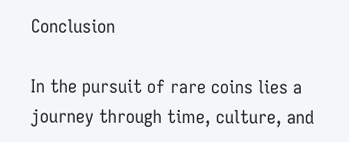Conclusion

In the pursuit of rare coins lies a journey through time, culture, and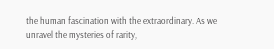the human fascination with the extraordinary. As we unravel the mysteries of rarity,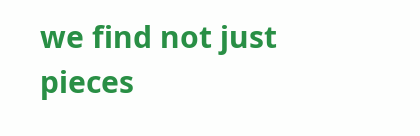we find not just pieces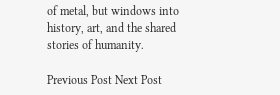of metal, but windows into history, art, and the shared stories of humanity.

Previous Post Next Post